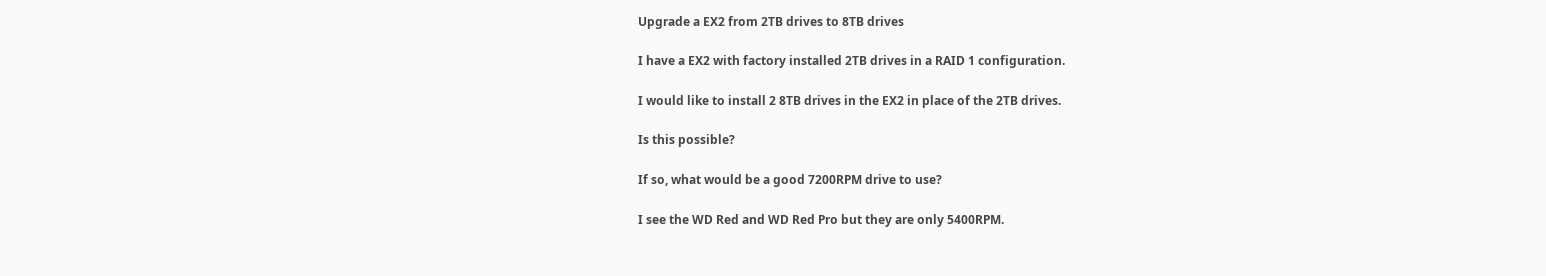Upgrade a EX2 from 2TB drives to 8TB drives

I have a EX2 with factory installed 2TB drives in a RAID 1 configuration.

I would like to install 2 8TB drives in the EX2 in place of the 2TB drives.

Is this possible?

If so, what would be a good 7200RPM drive to use?

I see the WD Red and WD Red Pro but they are only 5400RPM.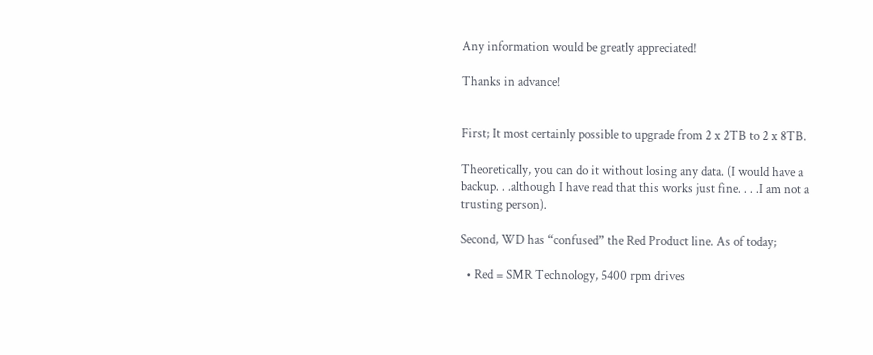Any information would be greatly appreciated!

Thanks in advance!


First; It most certainly possible to upgrade from 2 x 2TB to 2 x 8TB.

Theoretically, you can do it without losing any data. (I would have a backup. . .although I have read that this works just fine. . . .I am not a trusting person).

Second, WD has “confused” the Red Product line. As of today;

  • Red = SMR Technology, 5400 rpm drives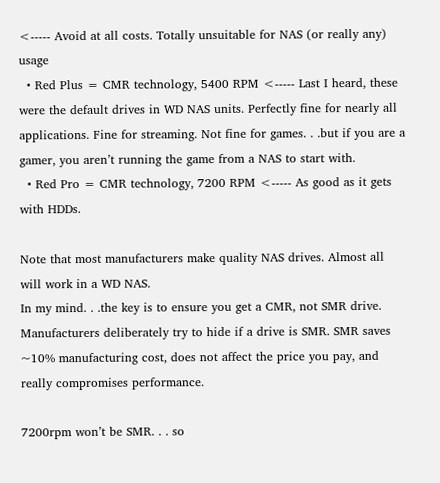<----- Avoid at all costs. Totally unsuitable for NAS (or really any) usage
  • Red Plus = CMR technology, 5400 RPM <----- Last I heard, these were the default drives in WD NAS units. Perfectly fine for nearly all applications. Fine for streaming. Not fine for games. . .but if you are a gamer, you aren’t running the game from a NAS to start with.
  • Red Pro = CMR technology, 7200 RPM <----- As good as it gets with HDDs.

Note that most manufacturers make quality NAS drives. Almost all will work in a WD NAS.
In my mind. . .the key is to ensure you get a CMR, not SMR drive. Manufacturers deliberately try to hide if a drive is SMR. SMR saves ~10% manufacturing cost, does not affect the price you pay, and really compromises performance.

7200rpm won’t be SMR. . . so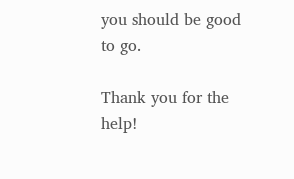you should be good to go.

Thank you for the help!